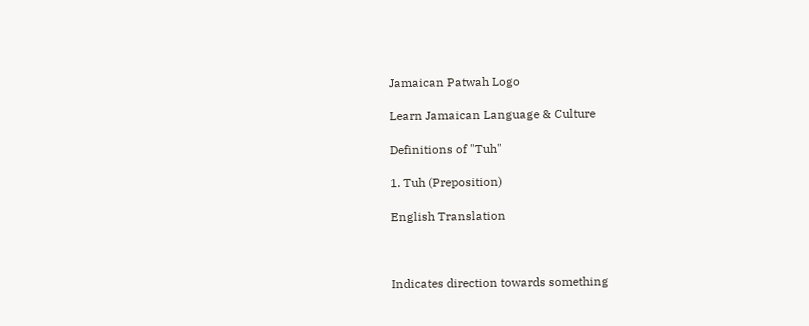Jamaican Patwah Logo

Learn Jamaican Language & Culture

Definitions of "Tuh"

1. Tuh (Preposition)

English Translation



Indicates direction towards something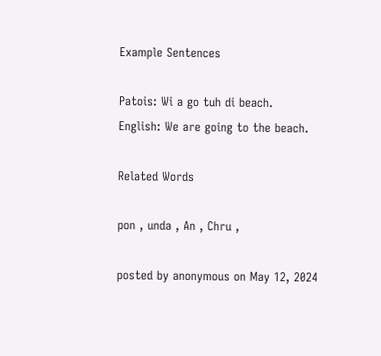Example Sentences

Patois: Wi a go tuh di beach.
English: We are going to the beach.

Related Words

pon , unda , An , Chru ,

posted by anonymous on May 12, 2024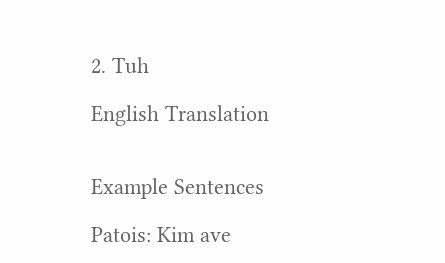2. Tuh

English Translation


Example Sentences

Patois: Kim ave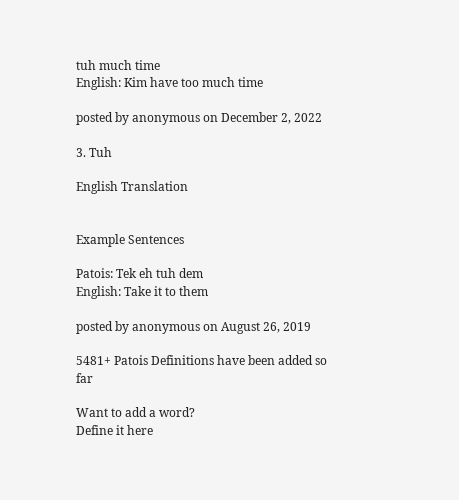tuh much time
English: Kim have too much time

posted by anonymous on December 2, 2022

3. Tuh

English Translation


Example Sentences

Patois: Tek eh tuh dem
English: Take it to them

posted by anonymous on August 26, 2019

5481+ Patois Definitions have been added so far

Want to add a word?
Define it here